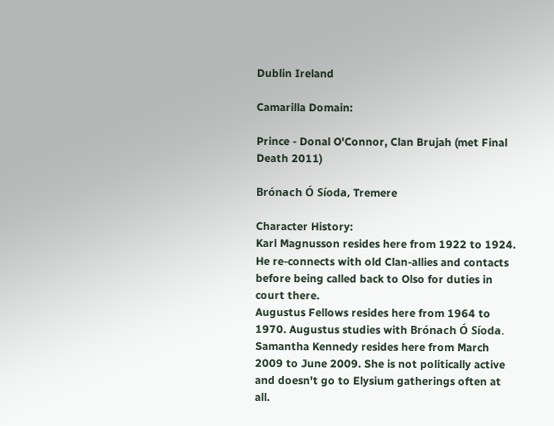Dublin Ireland

Camarilla Domain:

Prince - Donal O'Connor, Clan Brujah (met Final Death 2011)

Brónach Ó Síoda, Tremere

Character History:
Karl Magnusson resides here from 1922 to 1924. He re-connects with old Clan-allies and contacts before being called back to Olso for duties in court there.
Augustus Fellows resides here from 1964 to 1970. Augustus studies with Brónach Ó Síoda.
Samantha Kennedy resides here from March 2009 to June 2009. She is not politically active and doesn't go to Elysium gatherings often at all.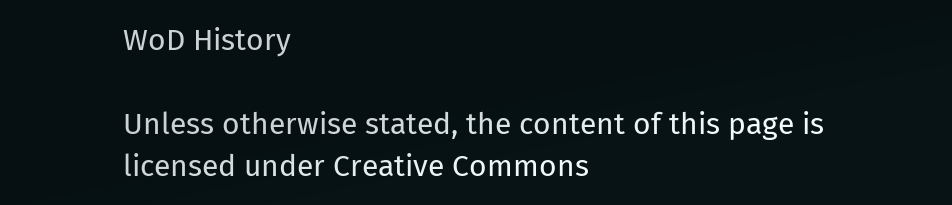WoD History

Unless otherwise stated, the content of this page is licensed under Creative Commons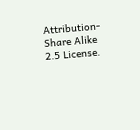Attribution-Share Alike 2.5 License.